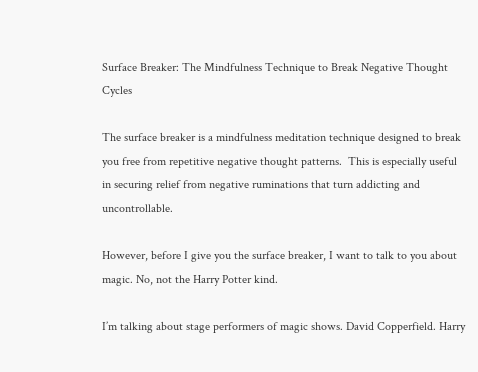Surface Breaker: The Mindfulness Technique to Break Negative Thought Cycles

The surface breaker is a mindfulness meditation technique designed to break you free from repetitive negative thought patterns.  This is especially useful in securing relief from negative ruminations that turn addicting and uncontrollable.

However, before I give you the surface breaker, I want to talk to you about magic. No, not the Harry Potter kind.

I’m talking about stage performers of magic shows. David Copperfield. Harry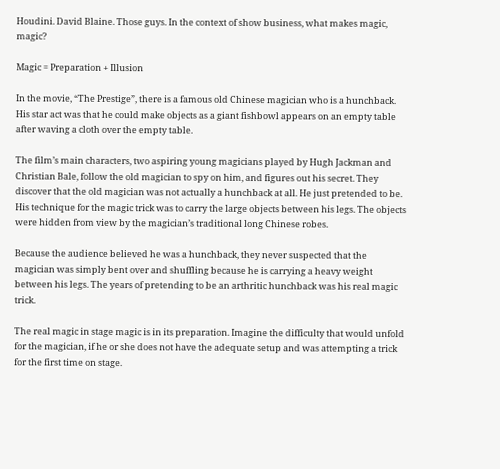Houdini. David Blaine. Those guys. In the context of show business, what makes magic, magic?

Magic = Preparation + Illusion

In the movie, “The Prestige”, there is a famous old Chinese magician who is a hunchback. His star act was that he could make objects as a giant fishbowl appears on an empty table after waving a cloth over the empty table.

The film’s main characters, two aspiring young magicians played by Hugh Jackman and Christian Bale, follow the old magician to spy on him, and figures out his secret. They discover that the old magician was not actually a hunchback at all. He just pretended to be. His technique for the magic trick was to carry the large objects between his legs. The objects were hidden from view by the magician’s traditional long Chinese robes.

Because the audience believed he was a hunchback, they never suspected that the magician was simply bent over and shuffling because he is carrying a heavy weight between his legs. The years of pretending to be an arthritic hunchback was his real magic trick.

The real magic in stage magic is in its preparation. Imagine the difficulty that would unfold for the magician, if he or she does not have the adequate setup and was attempting a trick for the first time on stage.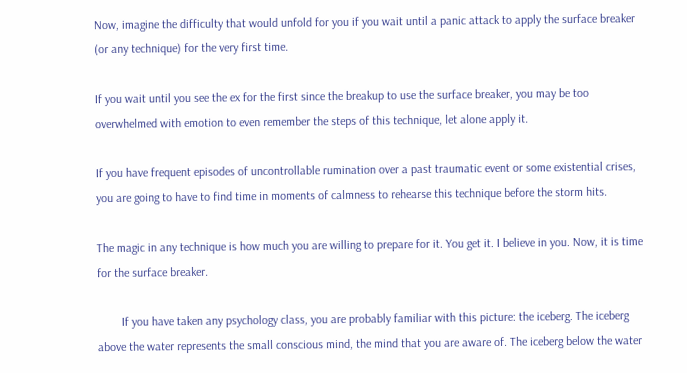Now, imagine the difficulty that would unfold for you if you wait until a panic attack to apply the surface breaker (or any technique) for the very first time.

If you wait until you see the ex for the first since the breakup to use the surface breaker, you may be too overwhelmed with emotion to even remember the steps of this technique, let alone apply it.

If you have frequent episodes of uncontrollable rumination over a past traumatic event or some existential crises, you are going to have to find time in moments of calmness to rehearse this technique before the storm hits.

The magic in any technique is how much you are willing to prepare for it. You get it. I believe in you. Now, it is time for the surface breaker.

        If you have taken any psychology class, you are probably familiar with this picture: the iceberg. The iceberg above the water represents the small conscious mind, the mind that you are aware of. The iceberg below the water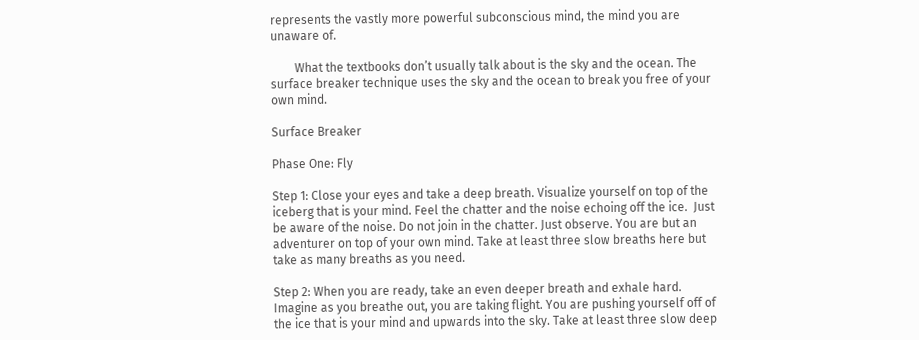represents the vastly more powerful subconscious mind, the mind you are unaware of.

        What the textbooks don’t usually talk about is the sky and the ocean. The surface breaker technique uses the sky and the ocean to break you free of your own mind.

Surface Breaker

Phase One: Fly

Step 1: Close your eyes and take a deep breath. Visualize yourself on top of the iceberg that is your mind. Feel the chatter and the noise echoing off the ice.  Just be aware of the noise. Do not join in the chatter. Just observe. You are but an adventurer on top of your own mind. Take at least three slow breaths here but take as many breaths as you need.

Step 2: When you are ready, take an even deeper breath and exhale hard. Imagine as you breathe out, you are taking flight. You are pushing yourself off of the ice that is your mind and upwards into the sky. Take at least three slow deep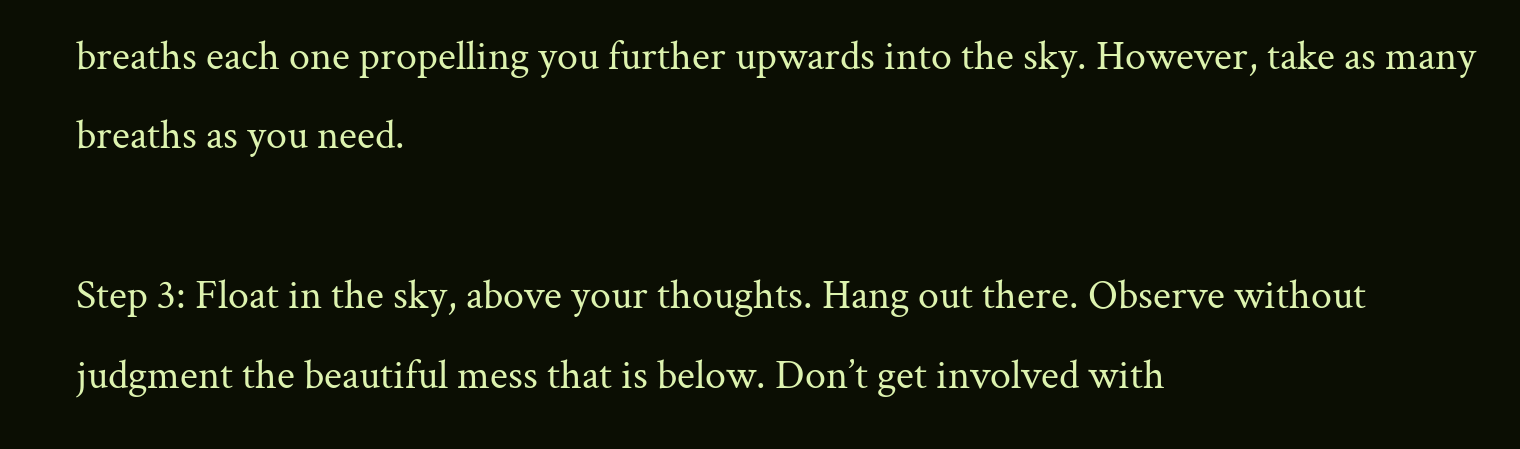breaths each one propelling you further upwards into the sky. However, take as many breaths as you need.

Step 3: Float in the sky, above your thoughts. Hang out there. Observe without judgment the beautiful mess that is below. Don’t get involved with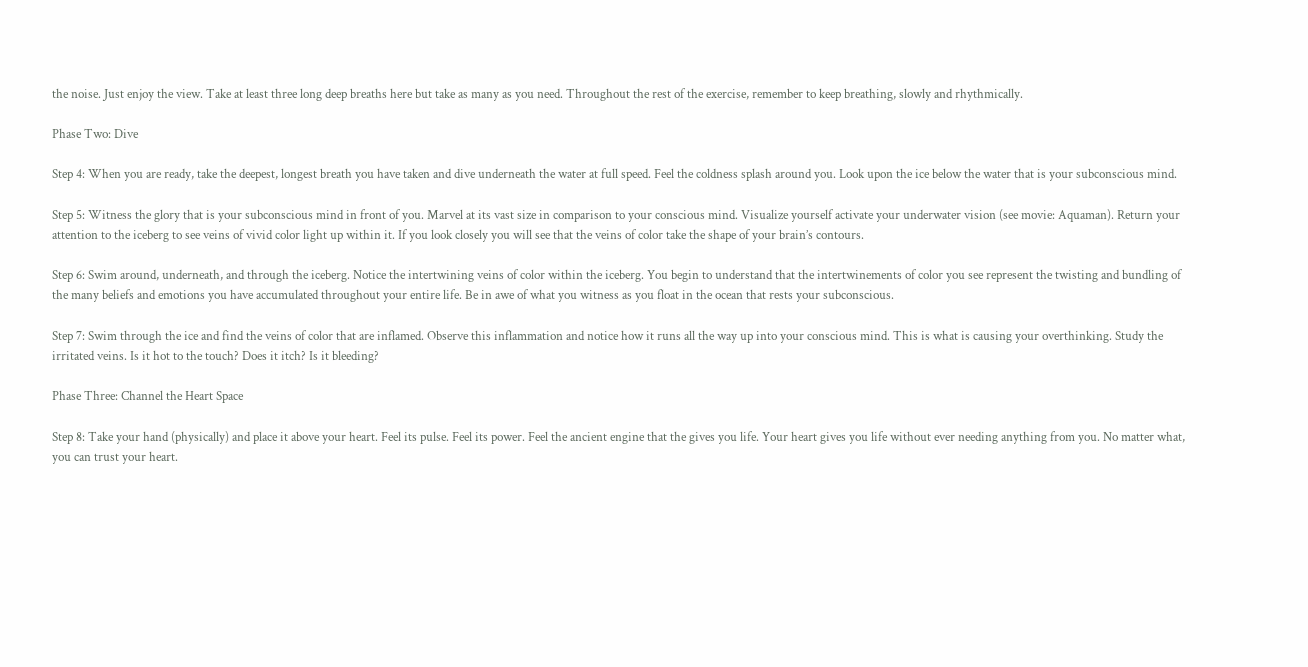the noise. Just enjoy the view. Take at least three long deep breaths here but take as many as you need. Throughout the rest of the exercise, remember to keep breathing, slowly and rhythmically.

Phase Two: Dive

Step 4: When you are ready, take the deepest, longest breath you have taken and dive underneath the water at full speed. Feel the coldness splash around you. Look upon the ice below the water that is your subconscious mind.

Step 5: Witness the glory that is your subconscious mind in front of you. Marvel at its vast size in comparison to your conscious mind. Visualize yourself activate your underwater vision (see movie: Aquaman). Return your attention to the iceberg to see veins of vivid color light up within it. If you look closely you will see that the veins of color take the shape of your brain’s contours.

Step 6: Swim around, underneath, and through the iceberg. Notice the intertwining veins of color within the iceberg. You begin to understand that the intertwinements of color you see represent the twisting and bundling of the many beliefs and emotions you have accumulated throughout your entire life. Be in awe of what you witness as you float in the ocean that rests your subconscious.

Step 7: Swim through the ice and find the veins of color that are inflamed. Observe this inflammation and notice how it runs all the way up into your conscious mind. This is what is causing your overthinking. Study the irritated veins. Is it hot to the touch? Does it itch? Is it bleeding?

Phase Three: Channel the Heart Space

Step 8: Take your hand (physically) and place it above your heart. Feel its pulse. Feel its power. Feel the ancient engine that the gives you life. Your heart gives you life without ever needing anything from you. No matter what, you can trust your heart.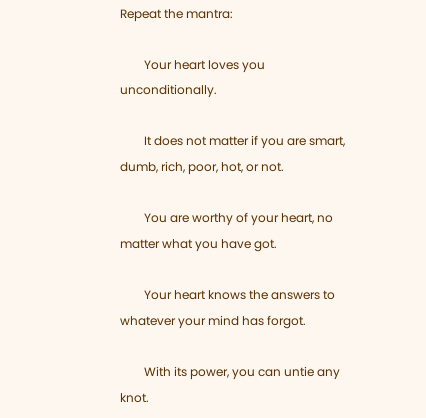Repeat the mantra:

        Your heart loves you unconditionally.

        It does not matter if you are smart, dumb, rich, poor, hot, or not.

        You are worthy of your heart, no matter what you have got.

        Your heart knows the answers to whatever your mind has forgot.

        With its power, you can untie any knot.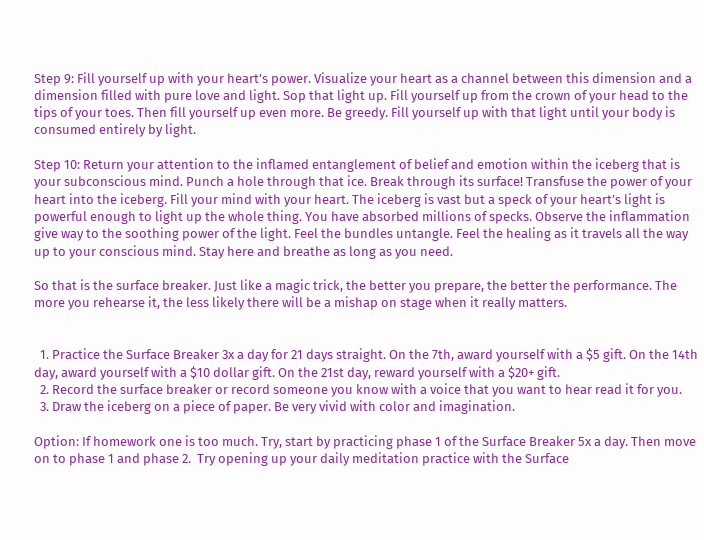Step 9: Fill yourself up with your heart’s power. Visualize your heart as a channel between this dimension and a dimension filled with pure love and light. Sop that light up. Fill yourself up from the crown of your head to the tips of your toes. Then fill yourself up even more. Be greedy. Fill yourself up with that light until your body is consumed entirely by light.

Step 10: Return your attention to the inflamed entanglement of belief and emotion within the iceberg that is your subconscious mind. Punch a hole through that ice. Break through its surface! Transfuse the power of your heart into the iceberg. Fill your mind with your heart. The iceberg is vast but a speck of your heart’s light is powerful enough to light up the whole thing. You have absorbed millions of specks. Observe the inflammation give way to the soothing power of the light. Feel the bundles untangle. Feel the healing as it travels all the way up to your conscious mind. Stay here and breathe as long as you need.

So that is the surface breaker. Just like a magic trick, the better you prepare, the better the performance. The more you rehearse it, the less likely there will be a mishap on stage when it really matters.


  1. Practice the Surface Breaker 3x a day for 21 days straight. On the 7th, award yourself with a $5 gift. On the 14th day, award yourself with a $10 dollar gift. On the 21st day, reward yourself with a $20+ gift.
  2. Record the surface breaker or record someone you know with a voice that you want to hear read it for you.
  3. Draw the iceberg on a piece of paper. Be very vivid with color and imagination.

Option: If homework one is too much. Try, start by practicing phase 1 of the Surface Breaker 5x a day. Then move on to phase 1 and phase 2.  Try opening up your daily meditation practice with the Surface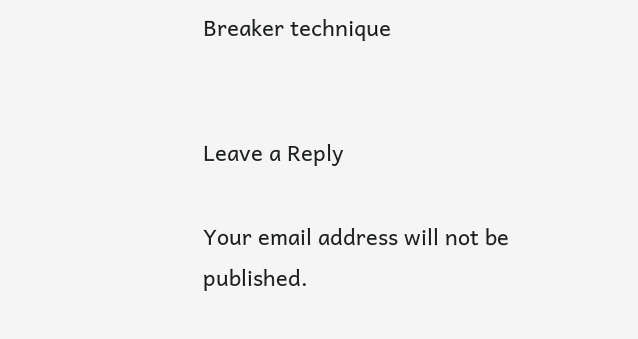Breaker technique


Leave a Reply

Your email address will not be published.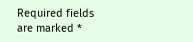Required fields are marked *